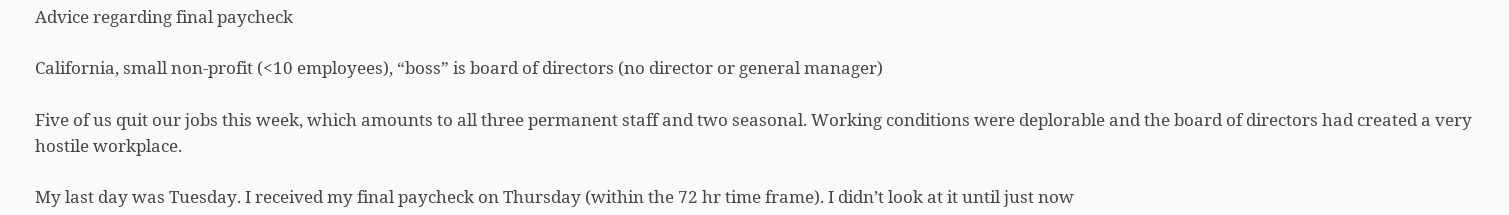Advice regarding final paycheck

California, small non-profit (<10 employees), “boss” is board of directors (no director or general manager)

Five of us quit our jobs this week, which amounts to all three permanent staff and two seasonal. Working conditions were deplorable and the board of directors had created a very hostile workplace.

My last day was Tuesday. I received my final paycheck on Thursday (within the 72 hr time frame). I didn’t look at it until just now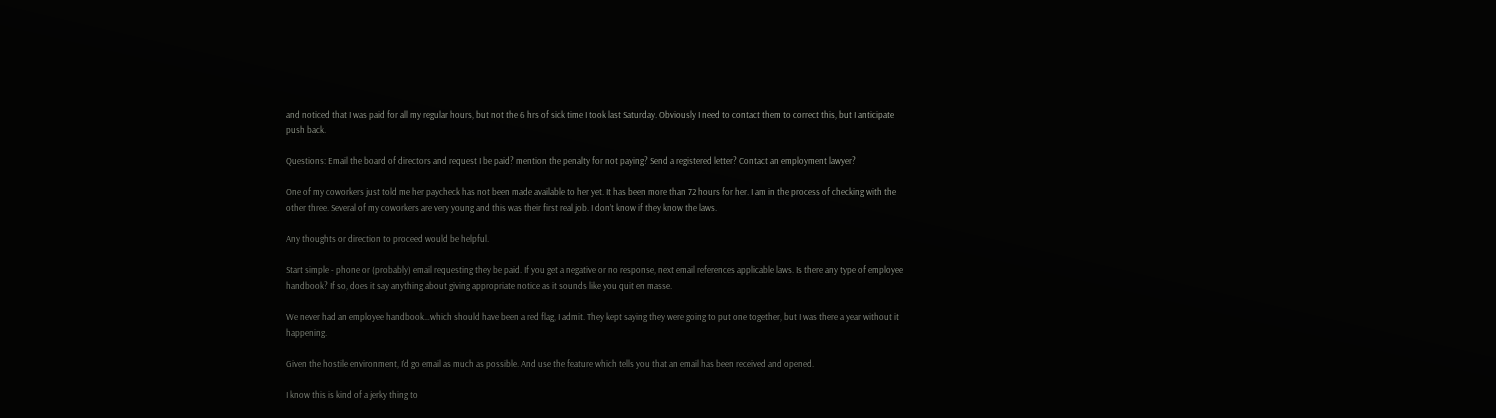and noticed that I was paid for all my regular hours, but not the 6 hrs of sick time I took last Saturday. Obviously I need to contact them to correct this, but I anticipate push back.

Questions: Email the board of directors and request I be paid? mention the penalty for not paying? Send a registered letter? Contact an employment lawyer?

One of my coworkers just told me her paycheck has not been made available to her yet. It has been more than 72 hours for her. I am in the process of checking with the other three. Several of my coworkers are very young and this was their first real job. I don’t know if they know the laws.

Any thoughts or direction to proceed would be helpful.

Start simple - phone or (probably) email requesting they be paid. If you get a negative or no response, next email references applicable laws. Is there any type of employee handbook? If so, does it say anything about giving appropriate notice as it sounds like you quit en masse.

We never had an employee handbook…which should have been a red flag, I admit. They kept saying they were going to put one together, but I was there a year without it happening.

Given the hostile environment, I’d go email as much as possible. And use the feature which tells you that an email has been received and opened.

I know this is kind of a jerky thing to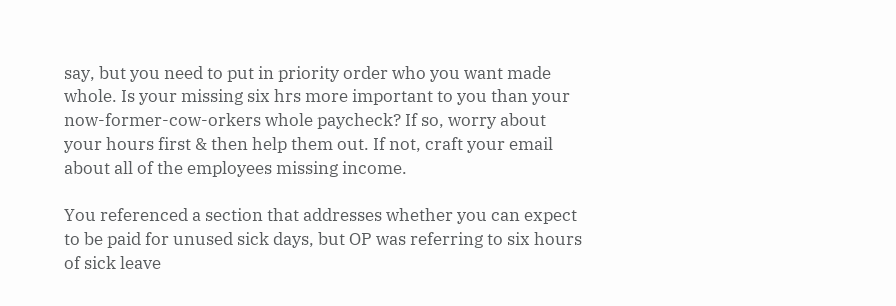say, but you need to put in priority order who you want made whole. Is your missing six hrs more important to you than your now-former-cow-orkers whole paycheck? If so, worry about your hours first & then help them out. If not, craft your email about all of the employees missing income.

You referenced a section that addresses whether you can expect to be paid for unused sick days, but OP was referring to six hours of sick leave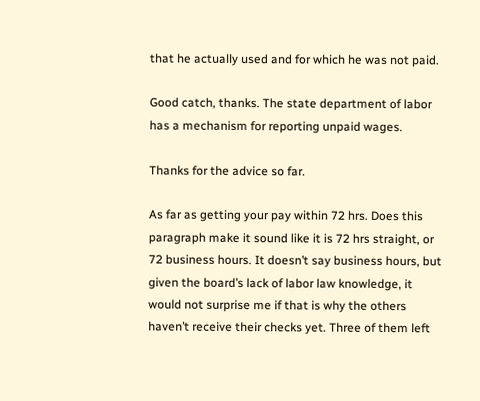that he actually used and for which he was not paid.

Good catch, thanks. The state department of labor has a mechanism for reporting unpaid wages.

Thanks for the advice so far.

As far as getting your pay within 72 hrs. Does this paragraph make it sound like it is 72 hrs straight, or 72 business hours. It doesn’t say business hours, but given the board’s lack of labor law knowledge, it would not surprise me if that is why the others haven’t receive their checks yet. Three of them left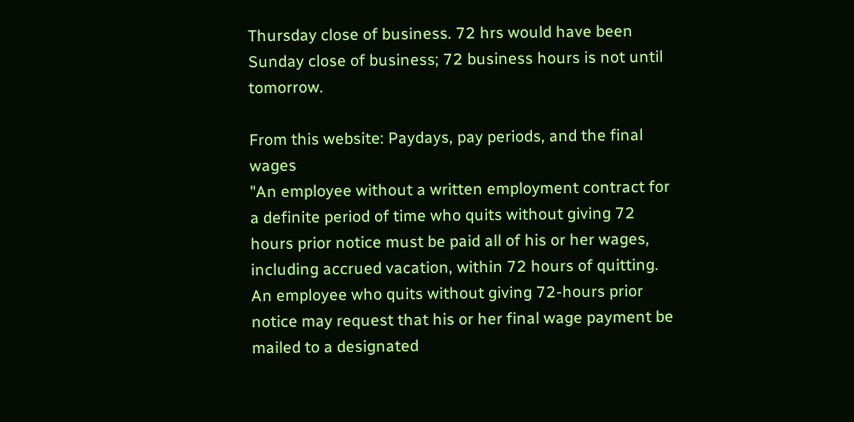Thursday close of business. 72 hrs would have been Sunday close of business; 72 business hours is not until tomorrow.

From this website: Paydays, pay periods, and the final wages
"An employee without a written employment contract for a definite period of time who quits without giving 72 hours prior notice must be paid all of his or her wages, including accrued vacation, within 72 hours of quitting. An employee who quits without giving 72-hours prior notice may request that his or her final wage payment be mailed to a designated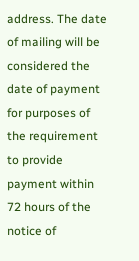address. The date of mailing will be considered the date of payment for purposes of the requirement to provide payment within 72 hours of the notice of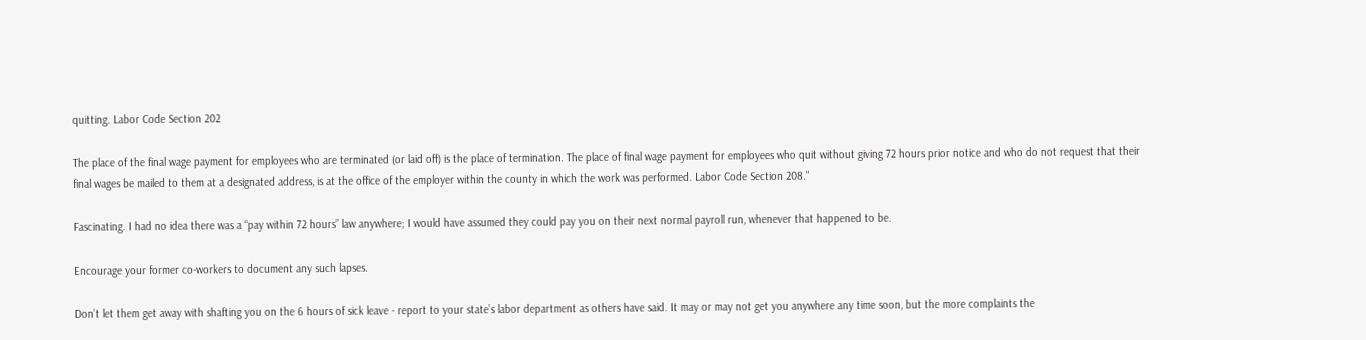quitting. Labor Code Section 202

The place of the final wage payment for employees who are terminated (or laid off) is the place of termination. The place of final wage payment for employees who quit without giving 72 hours prior notice and who do not request that their final wages be mailed to them at a designated address, is at the office of the employer within the county in which the work was performed. Labor Code Section 208."

Fascinating. I had no idea there was a “pay within 72 hours” law anywhere; I would have assumed they could pay you on their next normal payroll run, whenever that happened to be.

Encourage your former co-workers to document any such lapses.

Don’t let them get away with shafting you on the 6 hours of sick leave - report to your state’s labor department as others have said. It may or may not get you anywhere any time soon, but the more complaints the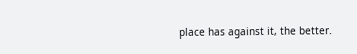place has against it, the better.